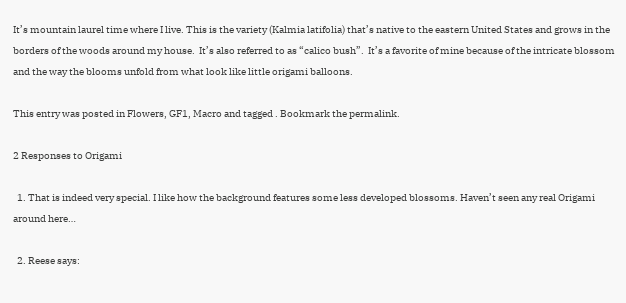It’s mountain laurel time where I live. This is the variety (Kalmia latifolia) that’s native to the eastern United States and grows in the borders of the woods around my house.  It’s also referred to as “calico bush”.  It’s a favorite of mine because of the intricate blossom and the way the blooms unfold from what look like little origami balloons.

This entry was posted in Flowers, GF1, Macro and tagged . Bookmark the permalink.

2 Responses to Origami

  1. That is indeed very special. I like how the background features some less developed blossoms. Haven’t seen any real Origami around here…

  2. Reese says: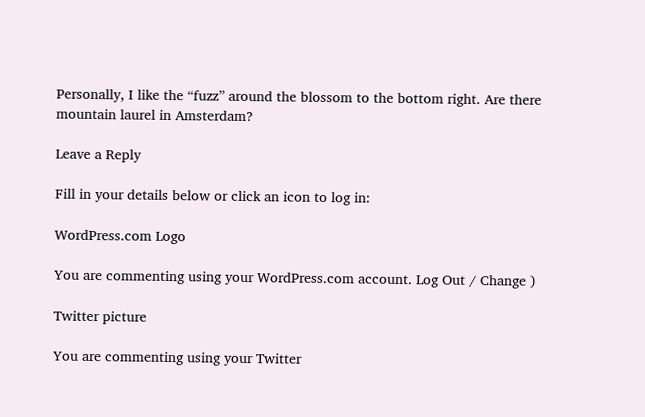Personally, I like the “fuzz” around the blossom to the bottom right. Are there mountain laurel in Amsterdam?

Leave a Reply

Fill in your details below or click an icon to log in:

WordPress.com Logo

You are commenting using your WordPress.com account. Log Out / Change )

Twitter picture

You are commenting using your Twitter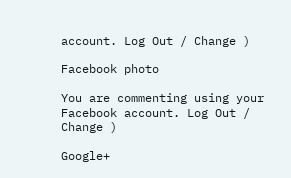account. Log Out / Change )

Facebook photo

You are commenting using your Facebook account. Log Out / Change )

Google+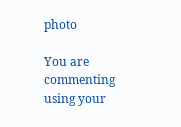photo

You are commenting using your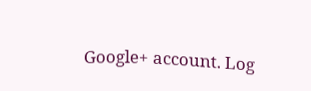Google+ account. Log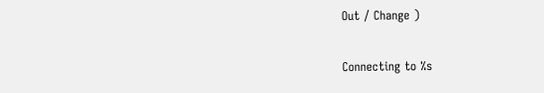Out / Change )

Connecting to %s